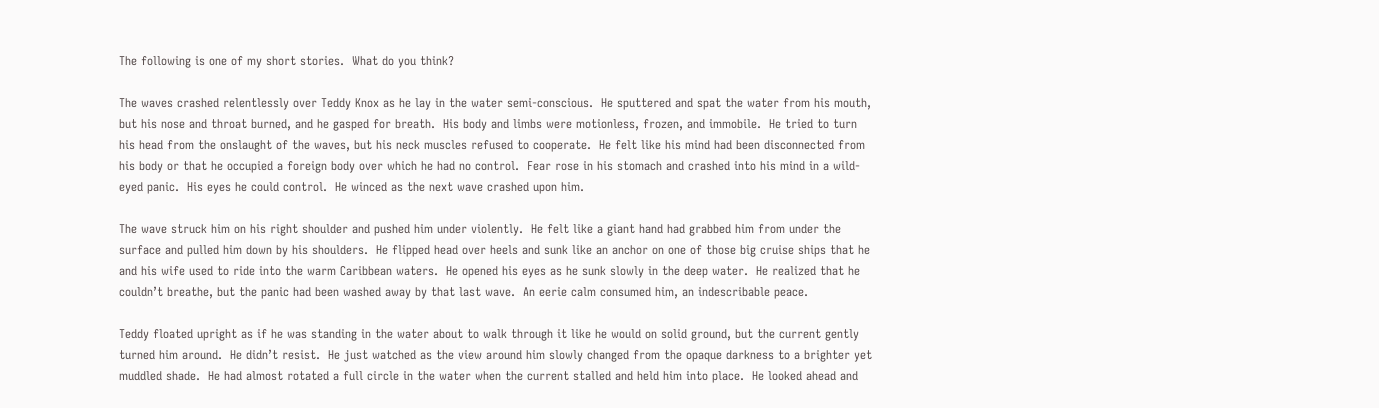The following is one of my short stories.  What do you think?

The waves crashed relentlessly over Teddy Knox as he lay in the water semi-conscious.  He sputtered and spat the water from his mouth, but his nose and throat burned, and he gasped for breath.  His body and limbs were motionless, frozen, and immobile.  He tried to turn his head from the onslaught of the waves, but his neck muscles refused to cooperate.  He felt like his mind had been disconnected from his body or that he occupied a foreign body over which he had no control.  Fear rose in his stomach and crashed into his mind in a wild-eyed panic.  His eyes he could control.  He winced as the next wave crashed upon him.

The wave struck him on his right shoulder and pushed him under violently.  He felt like a giant hand had grabbed him from under the surface and pulled him down by his shoulders.  He flipped head over heels and sunk like an anchor on one of those big cruise ships that he and his wife used to ride into the warm Caribbean waters.  He opened his eyes as he sunk slowly in the deep water.  He realized that he couldn’t breathe, but the panic had been washed away by that last wave.  An eerie calm consumed him, an indescribable peace.

Teddy floated upright as if he was standing in the water about to walk through it like he would on solid ground, but the current gently turned him around.  He didn’t resist.  He just watched as the view around him slowly changed from the opaque darkness to a brighter yet muddled shade.  He had almost rotated a full circle in the water when the current stalled and held him into place.  He looked ahead and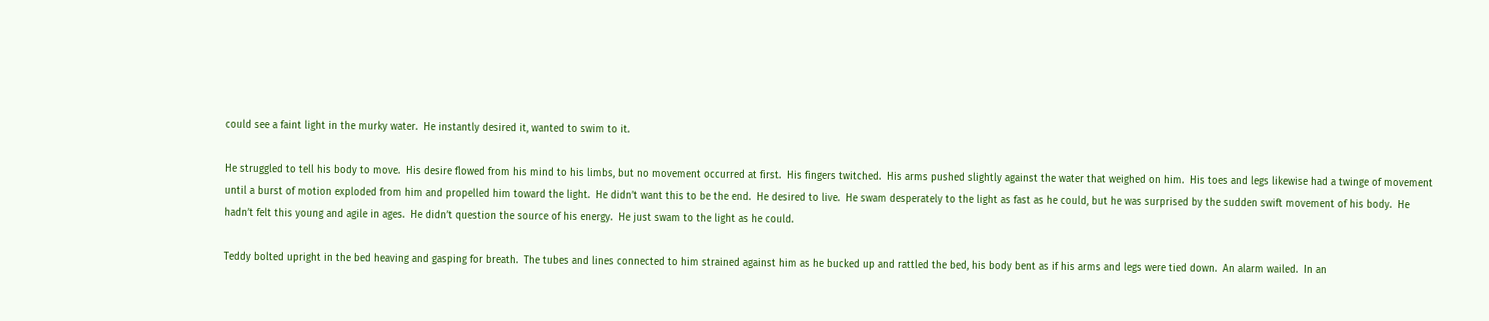could see a faint light in the murky water.  He instantly desired it, wanted to swim to it.

He struggled to tell his body to move.  His desire flowed from his mind to his limbs, but no movement occurred at first.  His fingers twitched.  His arms pushed slightly against the water that weighed on him.  His toes and legs likewise had a twinge of movement until a burst of motion exploded from him and propelled him toward the light.  He didn’t want this to be the end.  He desired to live.  He swam desperately to the light as fast as he could, but he was surprised by the sudden swift movement of his body.  He hadn’t felt this young and agile in ages.  He didn’t question the source of his energy.  He just swam to the light as he could.

Teddy bolted upright in the bed heaving and gasping for breath.  The tubes and lines connected to him strained against him as he bucked up and rattled the bed, his body bent as if his arms and legs were tied down.  An alarm wailed.  In an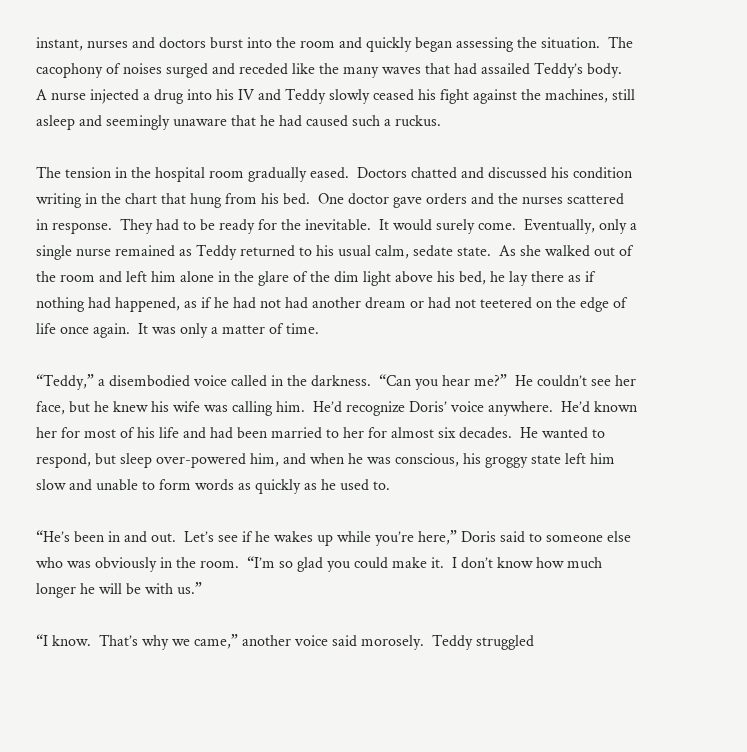instant, nurses and doctors burst into the room and quickly began assessing the situation.  The cacophony of noises surged and receded like the many waves that had assailed Teddy’s body.  A nurse injected a drug into his IV and Teddy slowly ceased his fight against the machines, still asleep and seemingly unaware that he had caused such a ruckus.

The tension in the hospital room gradually eased.  Doctors chatted and discussed his condition writing in the chart that hung from his bed.  One doctor gave orders and the nurses scattered in response.  They had to be ready for the inevitable.  It would surely come.  Eventually, only a single nurse remained as Teddy returned to his usual calm, sedate state.  As she walked out of the room and left him alone in the glare of the dim light above his bed, he lay there as if nothing had happened, as if he had not had another dream or had not teetered on the edge of life once again.  It was only a matter of time.

“Teddy,” a disembodied voice called in the darkness.  “Can you hear me?”  He couldn’t see her face, but he knew his wife was calling him.  He’d recognize Doris’ voice anywhere.  He’d known her for most of his life and had been married to her for almost six decades.  He wanted to respond, but sleep over-powered him, and when he was conscious, his groggy state left him slow and unable to form words as quickly as he used to.

“He’s been in and out.  Let’s see if he wakes up while you’re here,” Doris said to someone else who was obviously in the room.  “I’m so glad you could make it.  I don’t know how much longer he will be with us.”

“I know.  That’s why we came,” another voice said morosely.  Teddy struggled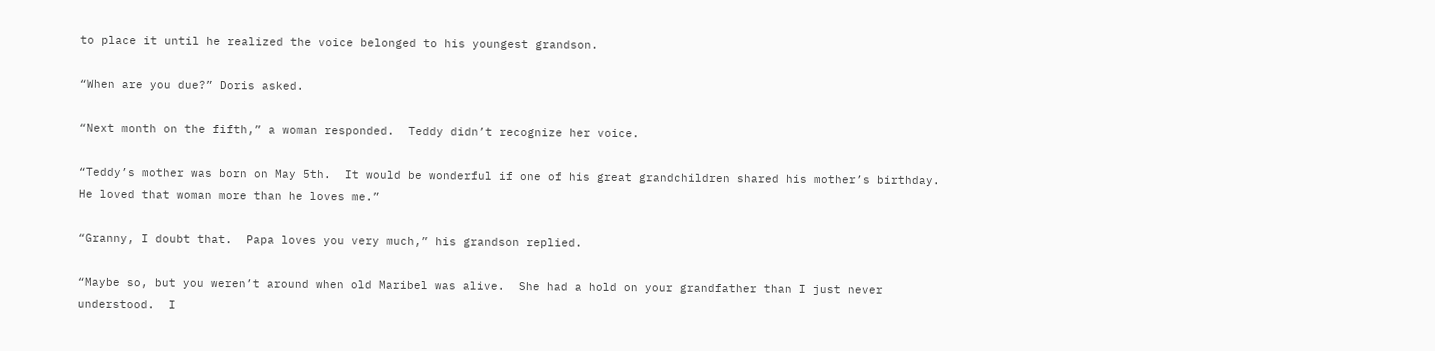to place it until he realized the voice belonged to his youngest grandson.

“When are you due?” Doris asked.

“Next month on the fifth,” a woman responded.  Teddy didn’t recognize her voice.

“Teddy’s mother was born on May 5th.  It would be wonderful if one of his great grandchildren shared his mother’s birthday.  He loved that woman more than he loves me.”

“Granny, I doubt that.  Papa loves you very much,” his grandson replied.

“Maybe so, but you weren’t around when old Maribel was alive.  She had a hold on your grandfather than I just never understood.  I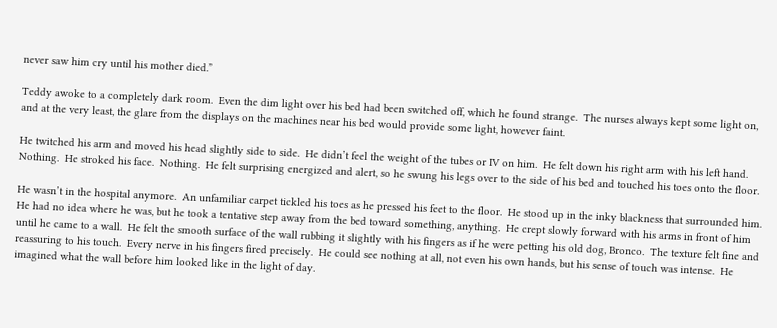never saw him cry until his mother died.”

Teddy awoke to a completely dark room.  Even the dim light over his bed had been switched off, which he found strange.  The nurses always kept some light on, and at the very least, the glare from the displays on the machines near his bed would provide some light, however faint.

He twitched his arm and moved his head slightly side to side.  He didn’t feel the weight of the tubes or IV on him.  He felt down his right arm with his left hand.  Nothing.  He stroked his face.  Nothing.  He felt surprising energized and alert, so he swung his legs over to the side of his bed and touched his toes onto the floor.

He wasn’t in the hospital anymore.  An unfamiliar carpet tickled his toes as he pressed his feet to the floor.  He stood up in the inky blackness that surrounded him.  He had no idea where he was, but he took a tentative step away from the bed toward something, anything.  He crept slowly forward with his arms in front of him until he came to a wall.  He felt the smooth surface of the wall rubbing it slightly with his fingers as if he were petting his old dog, Bronco.  The texture felt fine and reassuring to his touch.  Every nerve in his fingers fired precisely.  He could see nothing at all, not even his own hands, but his sense of touch was intense.  He imagined what the wall before him looked like in the light of day.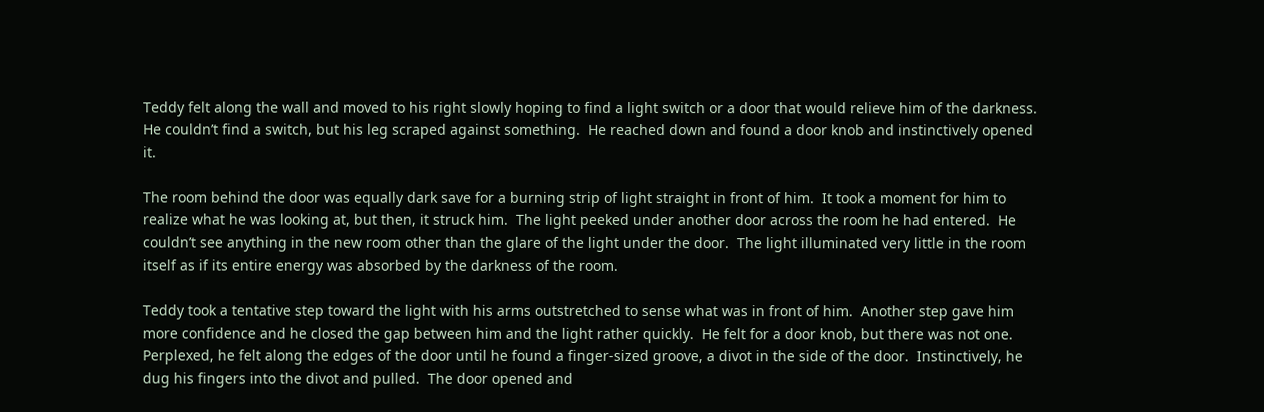Teddy felt along the wall and moved to his right slowly hoping to find a light switch or a door that would relieve him of the darkness.  He couldn’t find a switch, but his leg scraped against something.  He reached down and found a door knob and instinctively opened it.

The room behind the door was equally dark save for a burning strip of light straight in front of him.  It took a moment for him to realize what he was looking at, but then, it struck him.  The light peeked under another door across the room he had entered.  He couldn’t see anything in the new room other than the glare of the light under the door.  The light illuminated very little in the room itself as if its entire energy was absorbed by the darkness of the room.

Teddy took a tentative step toward the light with his arms outstretched to sense what was in front of him.  Another step gave him more confidence and he closed the gap between him and the light rather quickly.  He felt for a door knob, but there was not one.  Perplexed, he felt along the edges of the door until he found a finger-sized groove, a divot in the side of the door.  Instinctively, he dug his fingers into the divot and pulled.  The door opened and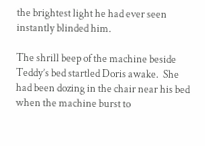the brightest light he had ever seen instantly blinded him.

The shrill beep of the machine beside Teddy’s bed startled Doris awake.  She had been dozing in the chair near his bed when the machine burst to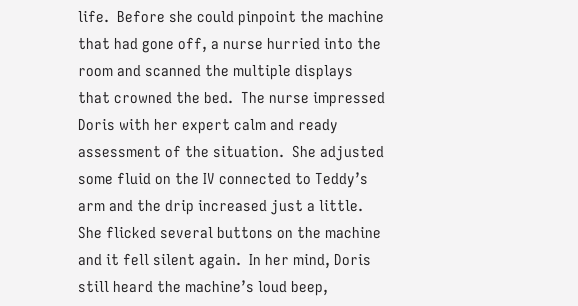life.  Before she could pinpoint the machine that had gone off, a nurse hurried into the room and scanned the multiple displays that crowned the bed.  The nurse impressed Doris with her expert calm and ready assessment of the situation.  She adjusted some fluid on the IV connected to Teddy’s arm and the drip increased just a little.  She flicked several buttons on the machine and it fell silent again.  In her mind, Doris still heard the machine’s loud beep,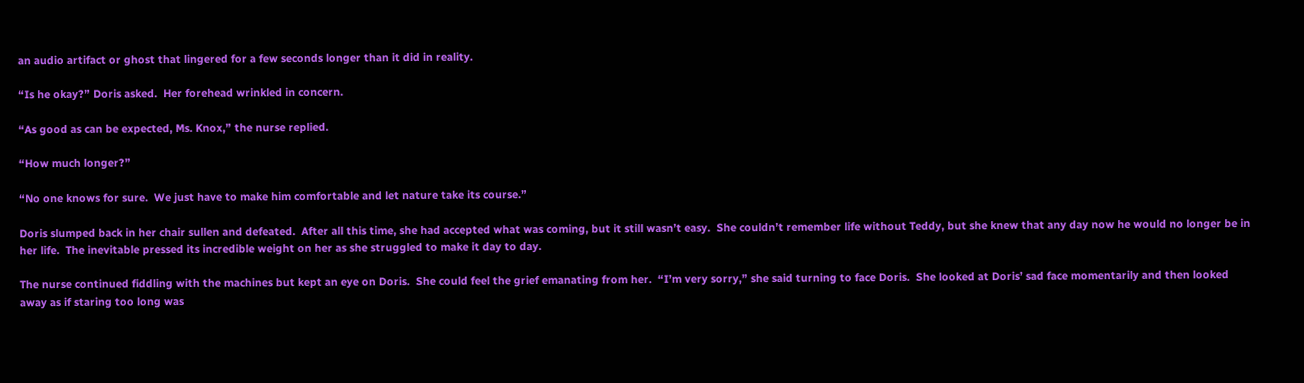an audio artifact or ghost that lingered for a few seconds longer than it did in reality.

“Is he okay?” Doris asked.  Her forehead wrinkled in concern.

“As good as can be expected, Ms. Knox,” the nurse replied.

“How much longer?”

“No one knows for sure.  We just have to make him comfortable and let nature take its course.”

Doris slumped back in her chair sullen and defeated.  After all this time, she had accepted what was coming, but it still wasn’t easy.  She couldn’t remember life without Teddy, but she knew that any day now he would no longer be in her life.  The inevitable pressed its incredible weight on her as she struggled to make it day to day.

The nurse continued fiddling with the machines but kept an eye on Doris.  She could feel the grief emanating from her.  “I’m very sorry,” she said turning to face Doris.  She looked at Doris’ sad face momentarily and then looked away as if staring too long was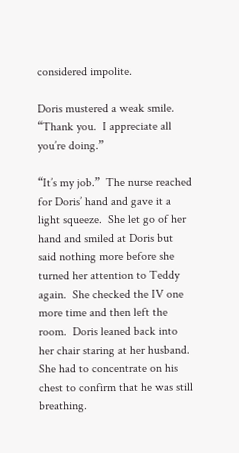considered impolite.

Doris mustered a weak smile.  “Thank you.  I appreciate all you’re doing.”

“It’s my job.”  The nurse reached for Doris’ hand and gave it a light squeeze.  She let go of her hand and smiled at Doris but said nothing more before she turned her attention to Teddy again.  She checked the IV one more time and then left the room.  Doris leaned back into her chair staring at her husband.  She had to concentrate on his chest to confirm that he was still breathing.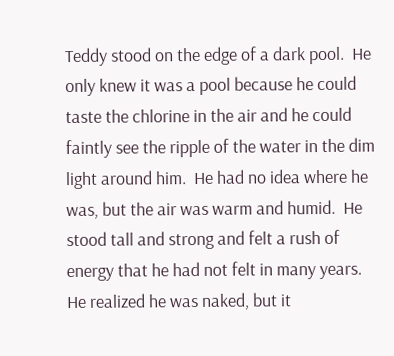Teddy stood on the edge of a dark pool.  He only knew it was a pool because he could taste the chlorine in the air and he could faintly see the ripple of the water in the dim light around him.  He had no idea where he was, but the air was warm and humid.  He stood tall and strong and felt a rush of energy that he had not felt in many years.  He realized he was naked, but it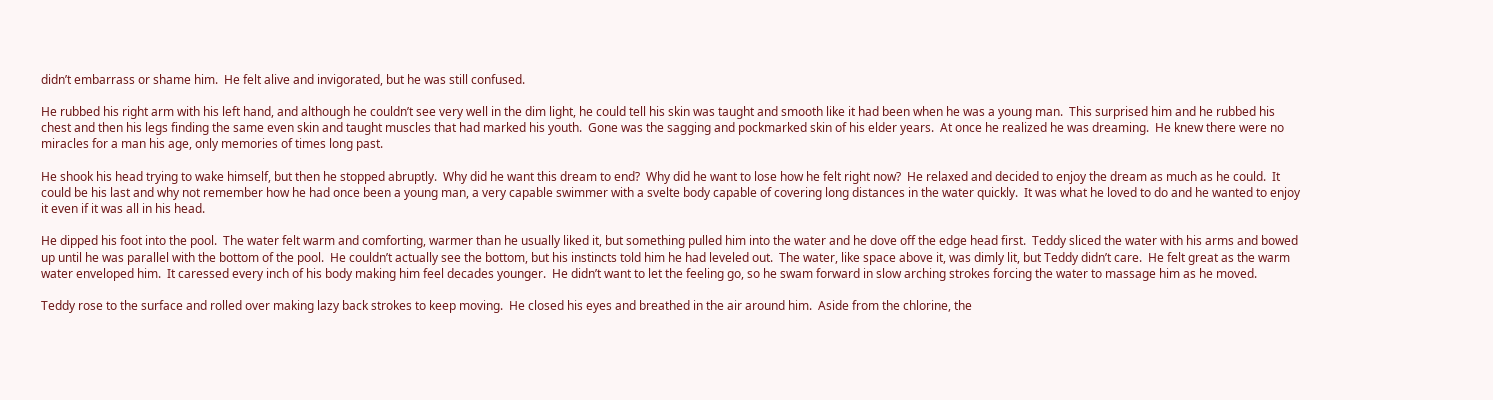didn’t embarrass or shame him.  He felt alive and invigorated, but he was still confused.

He rubbed his right arm with his left hand, and although he couldn’t see very well in the dim light, he could tell his skin was taught and smooth like it had been when he was a young man.  This surprised him and he rubbed his chest and then his legs finding the same even skin and taught muscles that had marked his youth.  Gone was the sagging and pockmarked skin of his elder years.  At once he realized he was dreaming.  He knew there were no miracles for a man his age, only memories of times long past.

He shook his head trying to wake himself, but then he stopped abruptly.  Why did he want this dream to end?  Why did he want to lose how he felt right now?  He relaxed and decided to enjoy the dream as much as he could.  It could be his last and why not remember how he had once been a young man, a very capable swimmer with a svelte body capable of covering long distances in the water quickly.  It was what he loved to do and he wanted to enjoy it even if it was all in his head.

He dipped his foot into the pool.  The water felt warm and comforting, warmer than he usually liked it, but something pulled him into the water and he dove off the edge head first.  Teddy sliced the water with his arms and bowed up until he was parallel with the bottom of the pool.  He couldn’t actually see the bottom, but his instincts told him he had leveled out.  The water, like space above it, was dimly lit, but Teddy didn’t care.  He felt great as the warm water enveloped him.  It caressed every inch of his body making him feel decades younger.  He didn’t want to let the feeling go, so he swam forward in slow arching strokes forcing the water to massage him as he moved.

Teddy rose to the surface and rolled over making lazy back strokes to keep moving.  He closed his eyes and breathed in the air around him.  Aside from the chlorine, the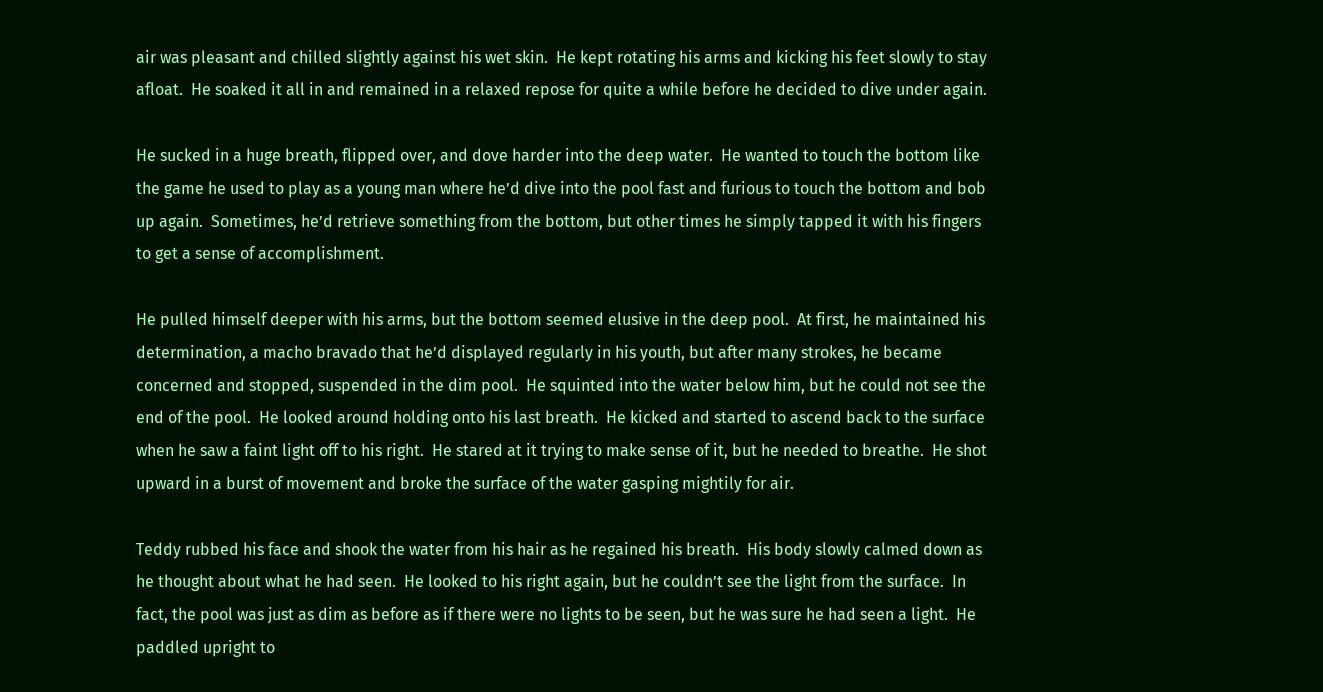air was pleasant and chilled slightly against his wet skin.  He kept rotating his arms and kicking his feet slowly to stay afloat.  He soaked it all in and remained in a relaxed repose for quite a while before he decided to dive under again.

He sucked in a huge breath, flipped over, and dove harder into the deep water.  He wanted to touch the bottom like the game he used to play as a young man where he’d dive into the pool fast and furious to touch the bottom and bob up again.  Sometimes, he’d retrieve something from the bottom, but other times he simply tapped it with his fingers to get a sense of accomplishment.

He pulled himself deeper with his arms, but the bottom seemed elusive in the deep pool.  At first, he maintained his determination, a macho bravado that he’d displayed regularly in his youth, but after many strokes, he became concerned and stopped, suspended in the dim pool.  He squinted into the water below him, but he could not see the end of the pool.  He looked around holding onto his last breath.  He kicked and started to ascend back to the surface when he saw a faint light off to his right.  He stared at it trying to make sense of it, but he needed to breathe.  He shot upward in a burst of movement and broke the surface of the water gasping mightily for air.

Teddy rubbed his face and shook the water from his hair as he regained his breath.  His body slowly calmed down as he thought about what he had seen.  He looked to his right again, but he couldn’t see the light from the surface.  In fact, the pool was just as dim as before as if there were no lights to be seen, but he was sure he had seen a light.  He paddled upright to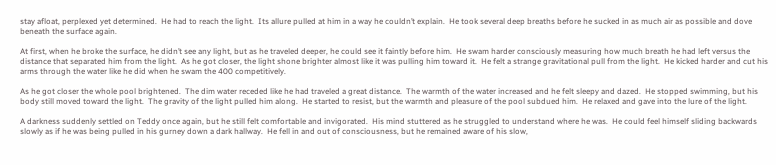stay afloat, perplexed yet determined.  He had to reach the light.  Its allure pulled at him in a way he couldn’t explain.  He took several deep breaths before he sucked in as much air as possible and dove beneath the surface again.

At first, when he broke the surface, he didn’t see any light, but as he traveled deeper, he could see it faintly before him.  He swam harder consciously measuring how much breath he had left versus the distance that separated him from the light.  As he got closer, the light shone brighter almost like it was pulling him toward it.  He felt a strange gravitational pull from the light.  He kicked harder and cut his arms through the water like he did when he swam the 400 competitively.

As he got closer the whole pool brightened.  The dim water receded like he had traveled a great distance.  The warmth of the water increased and he felt sleepy and dazed.  He stopped swimming, but his body still moved toward the light.  The gravity of the light pulled him along.  He started to resist, but the warmth and pleasure of the pool subdued him.  He relaxed and gave into the lure of the light.

A darkness suddenly settled on Teddy once again, but he still felt comfortable and invigorated.  His mind stuttered as he struggled to understand where he was.  He could feel himself sliding backwards slowly as if he was being pulled in his gurney down a dark hallway.  He fell in and out of consciousness, but he remained aware of his slow,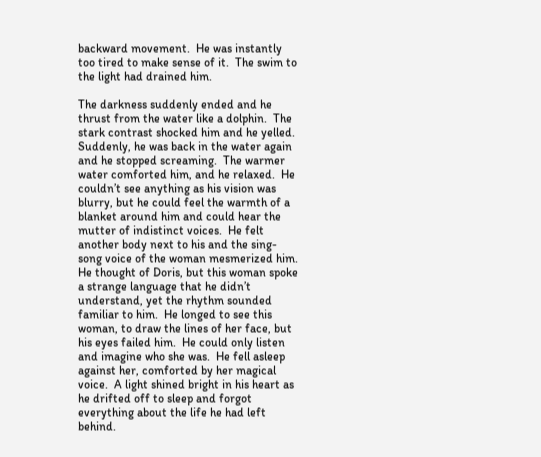backward movement.  He was instantly too tired to make sense of it.  The swim to the light had drained him.

The darkness suddenly ended and he thrust from the water like a dolphin.  The stark contrast shocked him and he yelled.  Suddenly, he was back in the water again and he stopped screaming.  The warmer water comforted him, and he relaxed.  He couldn’t see anything as his vision was blurry, but he could feel the warmth of a blanket around him and could hear the mutter of indistinct voices.  He felt another body next to his and the sing-song voice of the woman mesmerized him.  He thought of Doris, but this woman spoke a strange language that he didn’t understand, yet the rhythm sounded familiar to him.  He longed to see this woman, to draw the lines of her face, but his eyes failed him.  He could only listen and imagine who she was.  He fell asleep against her, comforted by her magical voice.  A light shined bright in his heart as he drifted off to sleep and forgot everything about the life he had left behind.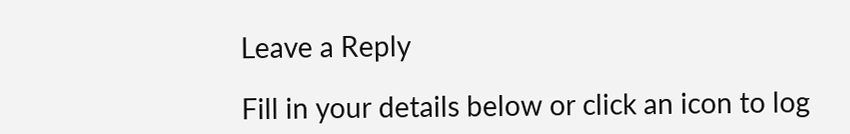Leave a Reply

Fill in your details below or click an icon to log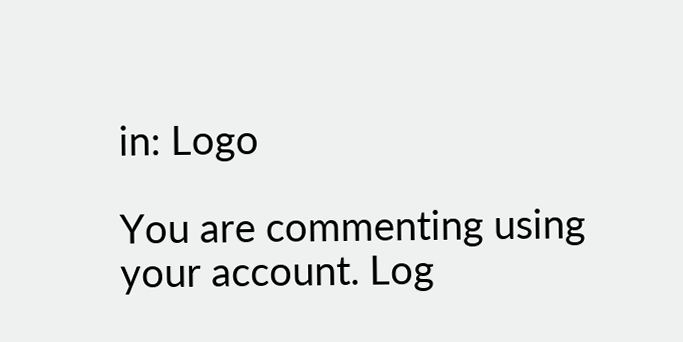in: Logo

You are commenting using your account. Log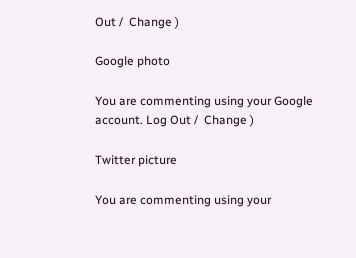Out /  Change )

Google photo

You are commenting using your Google account. Log Out /  Change )

Twitter picture

You are commenting using your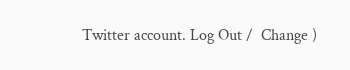Twitter account. Log Out /  Change )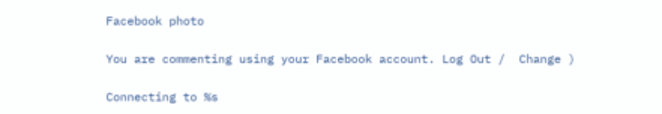Facebook photo

You are commenting using your Facebook account. Log Out /  Change )

Connecting to %s